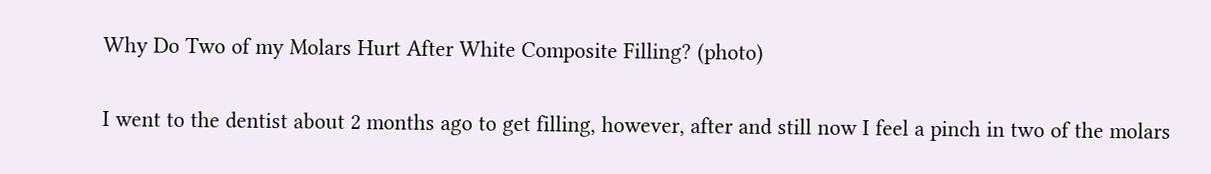Why Do Two of my Molars Hurt After White Composite Filling? (photo)

I went to the dentist about 2 months ago to get filling, however, after and still now I feel a pinch in two of the molars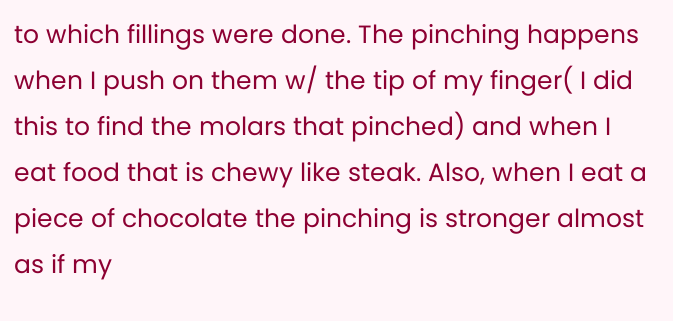to which fillings were done. The pinching happens when I push on them w/ the tip of my finger( I did this to find the molars that pinched) and when I eat food that is chewy like steak. Also, when I eat a piece of chocolate the pinching is stronger almost as if my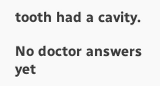tooth had a cavity.

No doctor answers yet